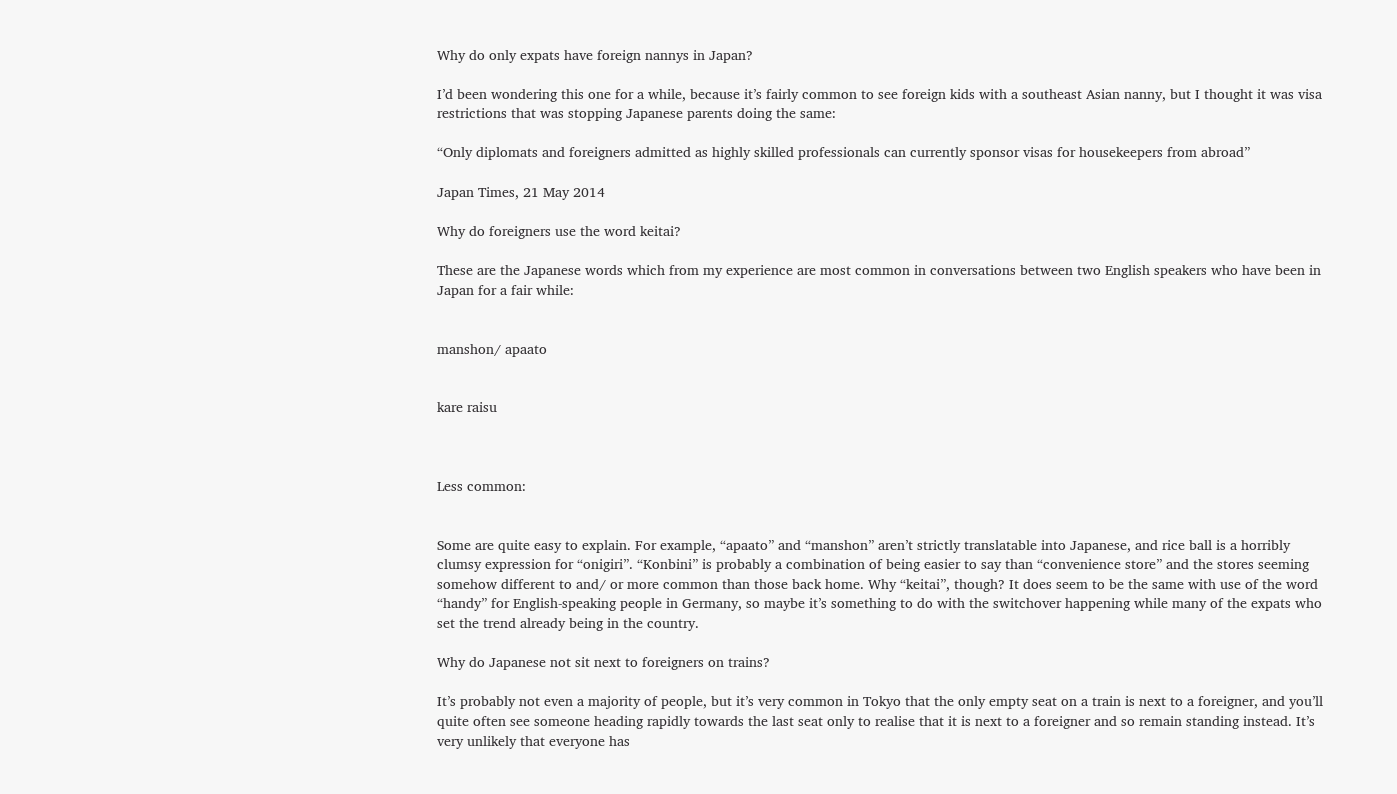Why do only expats have foreign nannys in Japan?

I’d been wondering this one for a while, because it’s fairly common to see foreign kids with a southeast Asian nanny, but I thought it was visa restrictions that was stopping Japanese parents doing the same:

“Only diplomats and foreigners admitted as highly skilled professionals can currently sponsor visas for housekeepers from abroad”

Japan Times, 21 May 2014

Why do foreigners use the word keitai?

These are the Japanese words which from my experience are most common in conversations between two English speakers who have been in Japan for a fair while:


manshon/ apaato


kare raisu



Less common:


Some are quite easy to explain. For example, “apaato” and “manshon” aren’t strictly translatable into Japanese, and rice ball is a horribly clumsy expression for “onigiri”. “Konbini” is probably a combination of being easier to say than “convenience store” and the stores seeming somehow different to and/ or more common than those back home. Why “keitai”, though? It does seem to be the same with use of the word “handy” for English-speaking people in Germany, so maybe it’s something to do with the switchover happening while many of the expats who set the trend already being in the country.

Why do Japanese not sit next to foreigners on trains?

It’s probably not even a majority of people, but it’s very common in Tokyo that the only empty seat on a train is next to a foreigner, and you’ll quite often see someone heading rapidly towards the last seat only to realise that it is next to a foreigner and so remain standing instead. It’s very unlikely that everyone has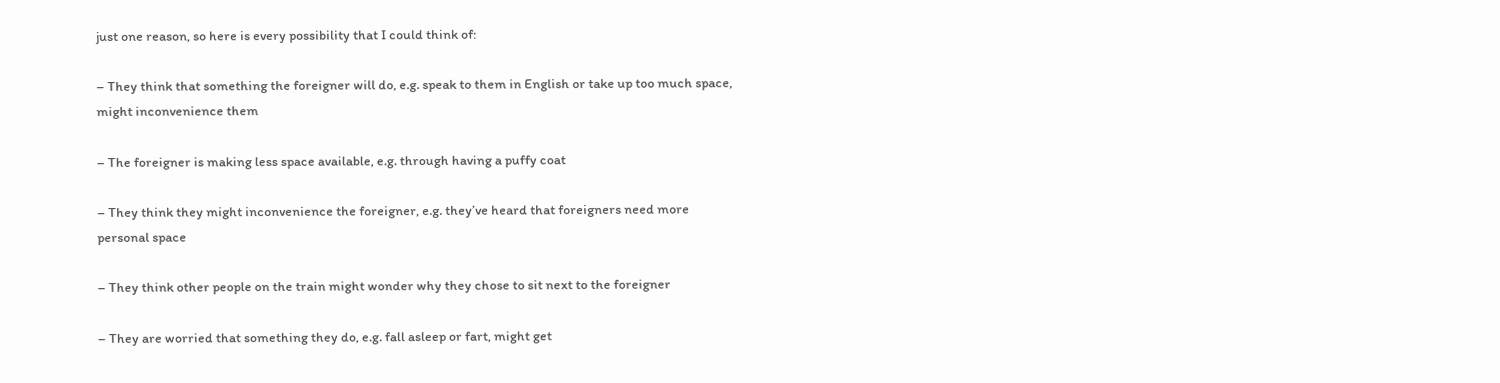just one reason, so here is every possibility that I could think of:

– They think that something the foreigner will do, e.g. speak to them in English or take up too much space, might inconvenience them

– The foreigner is making less space available, e.g. through having a puffy coat

– They think they might inconvenience the foreigner, e.g. they’ve heard that foreigners need more personal space

– They think other people on the train might wonder why they chose to sit next to the foreigner

– They are worried that something they do, e.g. fall asleep or fart, might get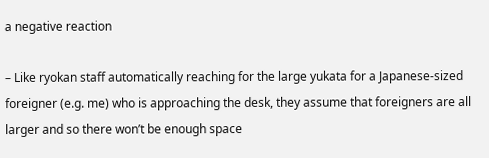a negative reaction

– Like ryokan staff automatically reaching for the large yukata for a Japanese-sized foreigner (e.g. me) who is approaching the desk, they assume that foreigners are all larger and so there won’t be enough space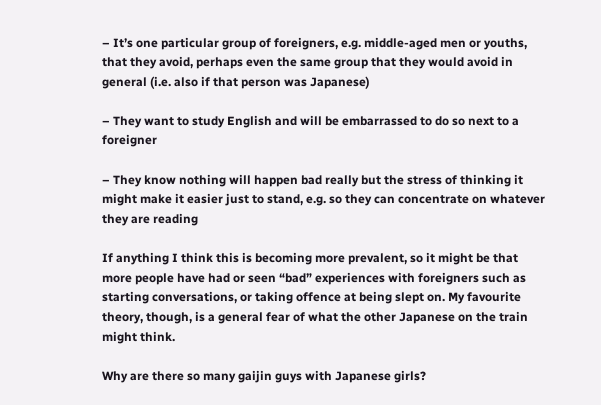– It’s one particular group of foreigners, e.g. middle-aged men or youths, that they avoid, perhaps even the same group that they would avoid in general (i.e. also if that person was Japanese)

– They want to study English and will be embarrassed to do so next to a foreigner

– They know nothing will happen bad really but the stress of thinking it might make it easier just to stand, e.g. so they can concentrate on whatever they are reading

If anything I think this is becoming more prevalent, so it might be that more people have had or seen “bad” experiences with foreigners such as starting conversations, or taking offence at being slept on. My favourite theory, though, is a general fear of what the other Japanese on the train might think.

Why are there so many gaijin guys with Japanese girls?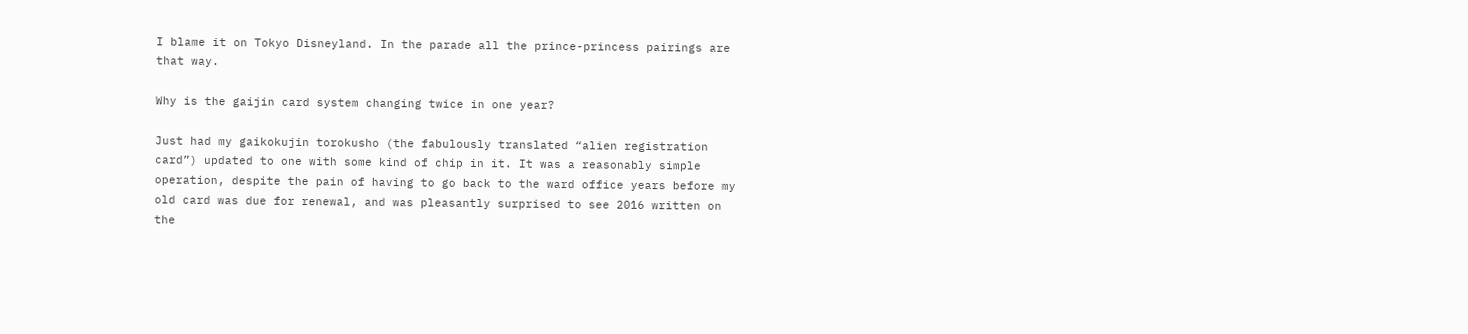I blame it on Tokyo Disneyland. In the parade all the prince-princess pairings are that way.

Why is the gaijin card system changing twice in one year?

Just had my gaikokujin torokusho (the fabulously translated “alien registration card”) updated to one with some kind of chip in it. It was a reasonably simple operation, despite the pain of having to go back to the ward office years before my old card was due for renewal, and was pleasantly surprised to see 2016 written on the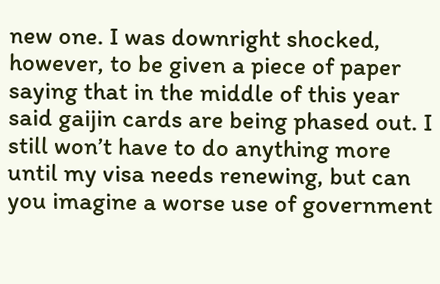new one. I was downright shocked, however, to be given a piece of paper saying that in the middle of this year said gaijin cards are being phased out. I still won’t have to do anything more until my visa needs renewing, but can you imagine a worse use of government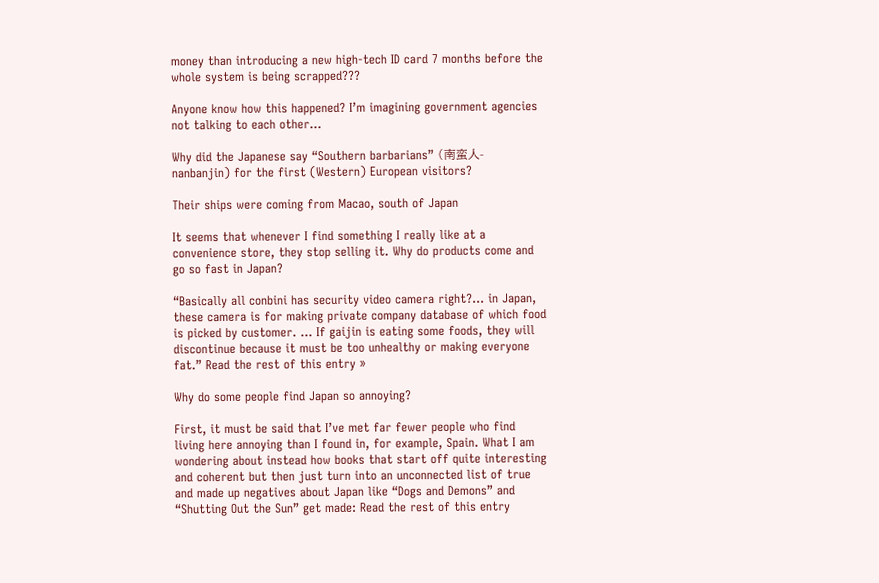money than introducing a new high-tech ID card 7 months before the whole system is being scrapped???

Anyone know how this happened? I’m imagining government agencies not talking to each other…

Why did the Japanese say “Southern barbarians” (南蛮人- nanbanjin) for the first (Western) European visitors?

Their ships were coming from Macao, south of Japan

It seems that whenever I find something I really like at a convenience store, they stop selling it. Why do products come and go so fast in Japan?

“Basically all conbini has security video camera right?… in Japan, these camera is for making private company database of which food is picked by customer. … If gaijin is eating some foods, they will discontinue because it must be too unhealthy or making everyone fat.” Read the rest of this entry »

Why do some people find Japan so annoying?

First, it must be said that I’ve met far fewer people who find living here annoying than I found in, for example, Spain. What I am wondering about instead how books that start off quite interesting and coherent but then just turn into an unconnected list of true and made up negatives about Japan like “Dogs and Demons” and “Shutting Out the Sun” get made: Read the rest of this entry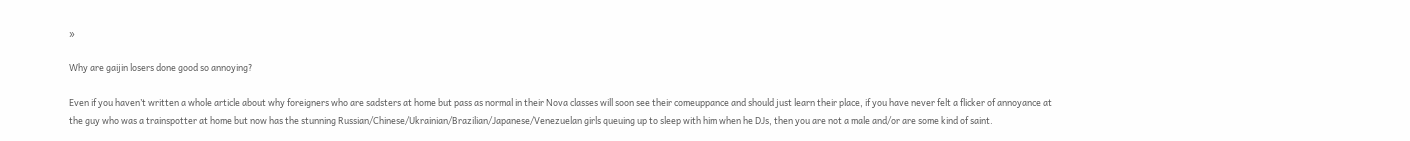»

Why are gaijin losers done good so annoying?

Even if you haven’t written a whole article about why foreigners who are sadsters at home but pass as normal in their Nova classes will soon see their comeuppance and should just learn their place, if you have never felt a flicker of annoyance at the guy who was a trainspotter at home but now has the stunning Russian/Chinese/Ukrainian/Brazilian/Japanese/Venezuelan girls queuing up to sleep with him when he DJs, then you are not a male and/or are some kind of saint.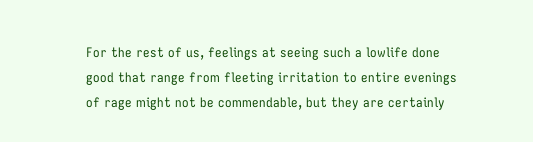For the rest of us, feelings at seeing such a lowlife done good that range from fleeting irritation to entire evenings of rage might not be commendable, but they are certainly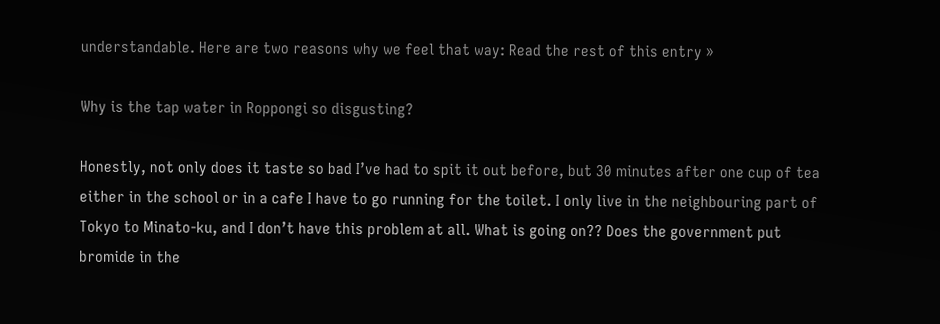understandable. Here are two reasons why we feel that way: Read the rest of this entry »

Why is the tap water in Roppongi so disgusting?

Honestly, not only does it taste so bad I’ve had to spit it out before, but 30 minutes after one cup of tea either in the school or in a cafe I have to go running for the toilet. I only live in the neighbouring part of Tokyo to Minato-ku, and I don’t have this problem at all. What is going on?? Does the government put bromide in the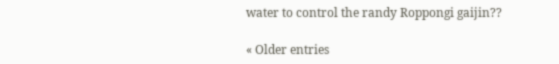water to control the randy Roppongi gaijin??

« Older entries